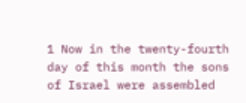1 Now in the twenty-fourth day of this month the sons of Israel were assembled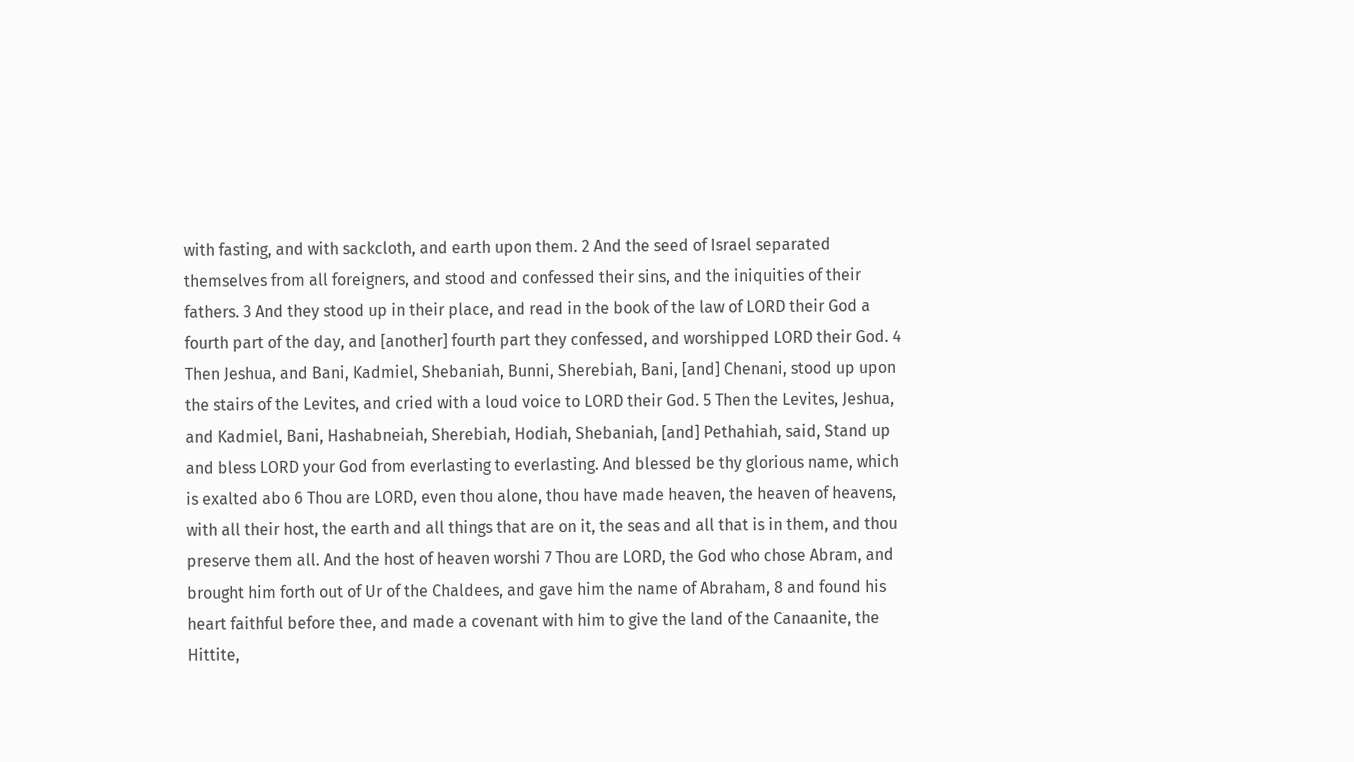with fasting, and with sackcloth, and earth upon them. 2 And the seed of Israel separated themselves from all foreigners, and stood and confessed their sins, and the iniquities of their fathers. 3 And they stood up in their place, and read in the book of the law of LORD their God a fourth part of the day, and [another] fourth part they confessed, and worshipped LORD their God. 4 Then Jeshua, and Bani, Kadmiel, Shebaniah, Bunni, Sherebiah, Bani, [and] Chenani, stood up upon the stairs of the Levites, and cried with a loud voice to LORD their God. 5 Then the Levites, Jeshua, and Kadmiel, Bani, Hashabneiah, Sherebiah, Hodiah, Shebaniah, [and] Pethahiah, said, Stand up and bless LORD your God from everlasting to everlasting. And blessed be thy glorious name, which is exalted abo 6 Thou are LORD, even thou alone, thou have made heaven, the heaven of heavens, with all their host, the earth and all things that are on it, the seas and all that is in them, and thou preserve them all. And the host of heaven worshi 7 Thou are LORD, the God who chose Abram, and brought him forth out of Ur of the Chaldees, and gave him the name of Abraham, 8 and found his heart faithful before thee, and made a covenant with him to give the land of the Canaanite, the Hittite,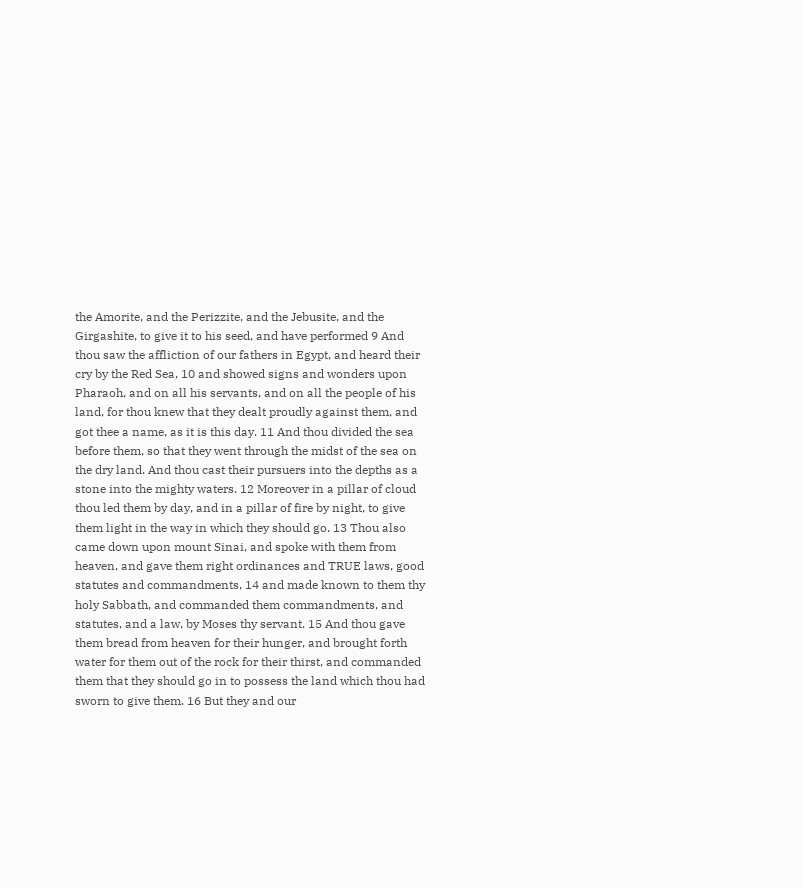the Amorite, and the Perizzite, and the Jebusite, and the Girgashite, to give it to his seed, and have performed 9 And thou saw the affliction of our fathers in Egypt, and heard their cry by the Red Sea, 10 and showed signs and wonders upon Pharaoh, and on all his servants, and on all the people of his land, for thou knew that they dealt proudly against them, and got thee a name, as it is this day. 11 And thou divided the sea before them, so that they went through the midst of the sea on the dry land. And thou cast their pursuers into the depths as a stone into the mighty waters. 12 Moreover in a pillar of cloud thou led them by day, and in a pillar of fire by night, to give them light in the way in which they should go. 13 Thou also came down upon mount Sinai, and spoke with them from heaven, and gave them right ordinances and TRUE laws, good statutes and commandments, 14 and made known to them thy holy Sabbath, and commanded them commandments, and statutes, and a law, by Moses thy servant. 15 And thou gave them bread from heaven for their hunger, and brought forth water for them out of the rock for their thirst, and commanded them that they should go in to possess the land which thou had sworn to give them. 16 But they and our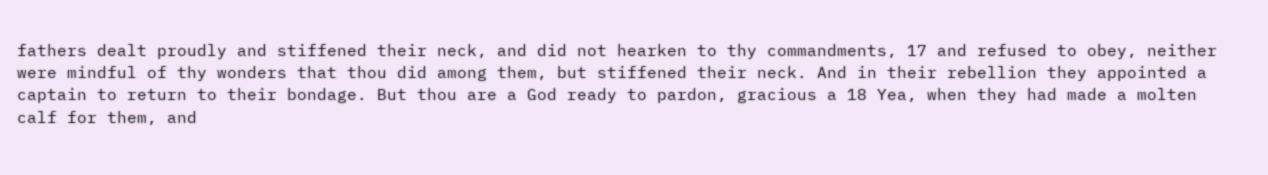fathers dealt proudly and stiffened their neck, and did not hearken to thy commandments, 17 and refused to obey, neither were mindful of thy wonders that thou did among them, but stiffened their neck. And in their rebellion they appointed a captain to return to their bondage. But thou are a God ready to pardon, gracious a 18 Yea, when they had made a molten calf for them, and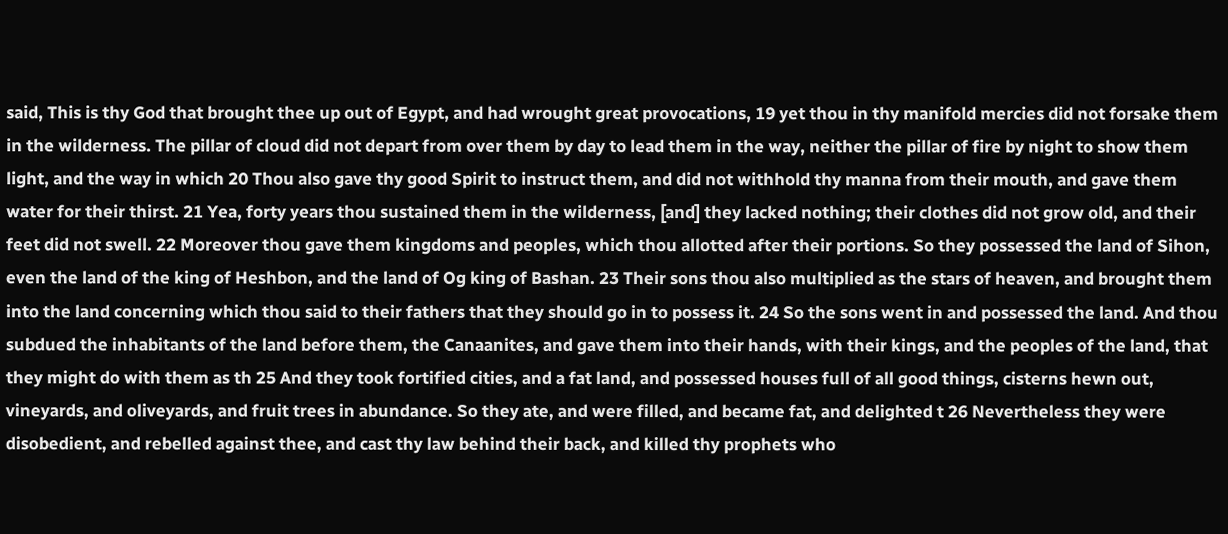said, This is thy God that brought thee up out of Egypt, and had wrought great provocations, 19 yet thou in thy manifold mercies did not forsake them in the wilderness. The pillar of cloud did not depart from over them by day to lead them in the way, neither the pillar of fire by night to show them light, and the way in which 20 Thou also gave thy good Spirit to instruct them, and did not withhold thy manna from their mouth, and gave them water for their thirst. 21 Yea, forty years thou sustained them in the wilderness, [and] they lacked nothing; their clothes did not grow old, and their feet did not swell. 22 Moreover thou gave them kingdoms and peoples, which thou allotted after their portions. So they possessed the land of Sihon, even the land of the king of Heshbon, and the land of Og king of Bashan. 23 Their sons thou also multiplied as the stars of heaven, and brought them into the land concerning which thou said to their fathers that they should go in to possess it. 24 So the sons went in and possessed the land. And thou subdued the inhabitants of the land before them, the Canaanites, and gave them into their hands, with their kings, and the peoples of the land, that they might do with them as th 25 And they took fortified cities, and a fat land, and possessed houses full of all good things, cisterns hewn out, vineyards, and oliveyards, and fruit trees in abundance. So they ate, and were filled, and became fat, and delighted t 26 Nevertheless they were disobedient, and rebelled against thee, and cast thy law behind their back, and killed thy prophets who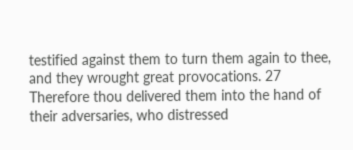testified against them to turn them again to thee, and they wrought great provocations. 27 Therefore thou delivered them into the hand of their adversaries, who distressed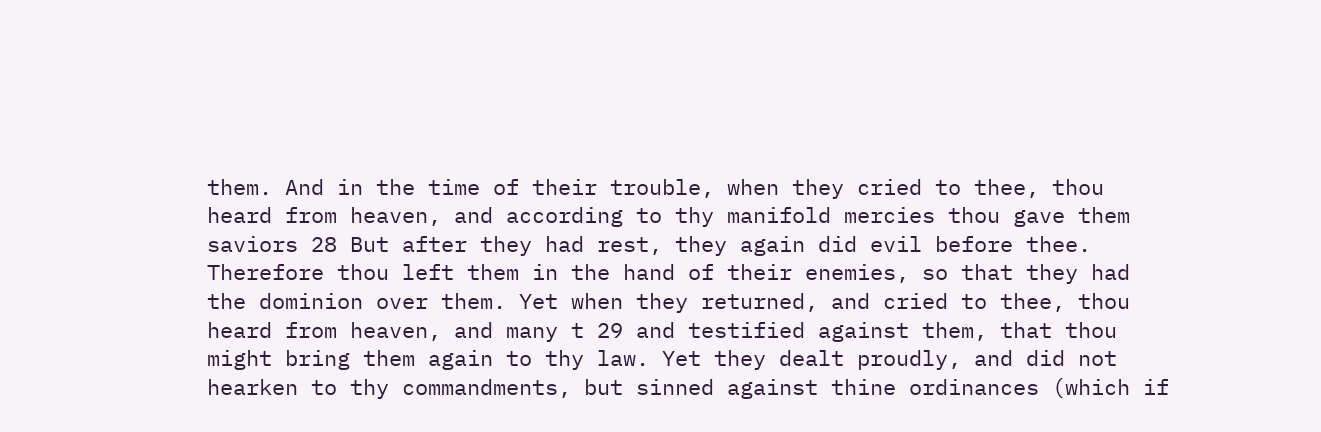them. And in the time of their trouble, when they cried to thee, thou heard from heaven, and according to thy manifold mercies thou gave them saviors 28 But after they had rest, they again did evil before thee. Therefore thou left them in the hand of their enemies, so that they had the dominion over them. Yet when they returned, and cried to thee, thou heard from heaven, and many t 29 and testified against them, that thou might bring them again to thy law. Yet they dealt proudly, and did not hearken to thy commandments, but sinned against thine ordinances (which if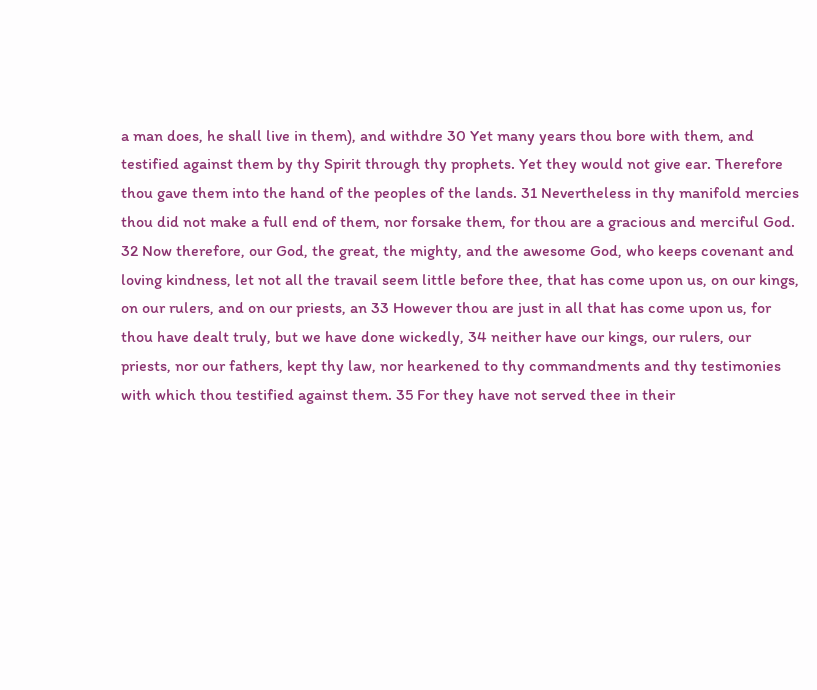a man does, he shall live in them), and withdre 30 Yet many years thou bore with them, and testified against them by thy Spirit through thy prophets. Yet they would not give ear. Therefore thou gave them into the hand of the peoples of the lands. 31 Nevertheless in thy manifold mercies thou did not make a full end of them, nor forsake them, for thou are a gracious and merciful God. 32 Now therefore, our God, the great, the mighty, and the awesome God, who keeps covenant and loving kindness, let not all the travail seem little before thee, that has come upon us, on our kings, on our rulers, and on our priests, an 33 However thou are just in all that has come upon us, for thou have dealt truly, but we have done wickedly, 34 neither have our kings, our rulers, our priests, nor our fathers, kept thy law, nor hearkened to thy commandments and thy testimonies with which thou testified against them. 35 For they have not served thee in their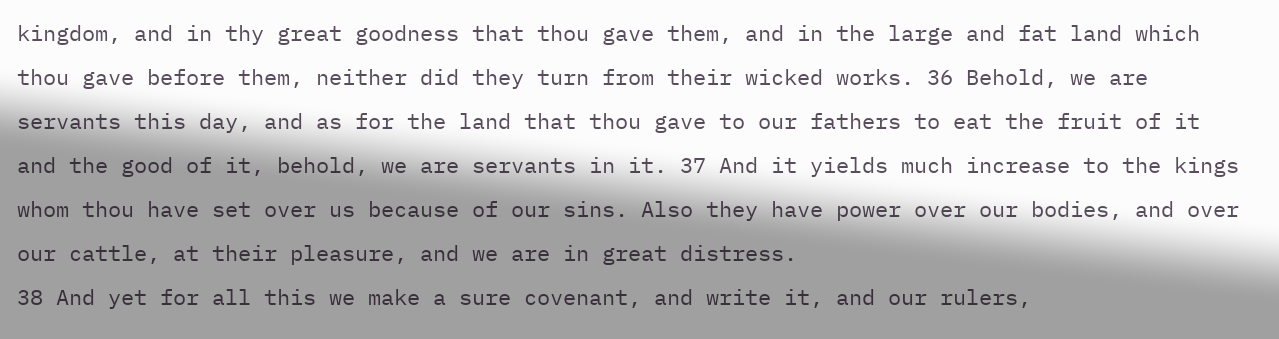kingdom, and in thy great goodness that thou gave them, and in the large and fat land which thou gave before them, neither did they turn from their wicked works. 36 Behold, we are servants this day, and as for the land that thou gave to our fathers to eat the fruit of it and the good of it, behold, we are servants in it. 37 And it yields much increase to the kings whom thou have set over us because of our sins. Also they have power over our bodies, and over our cattle, at their pleasure, and we are in great distress.
38 And yet for all this we make a sure covenant, and write it, and our rulers,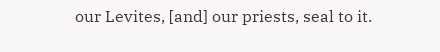our Levites, [and] our priests, seal to it.